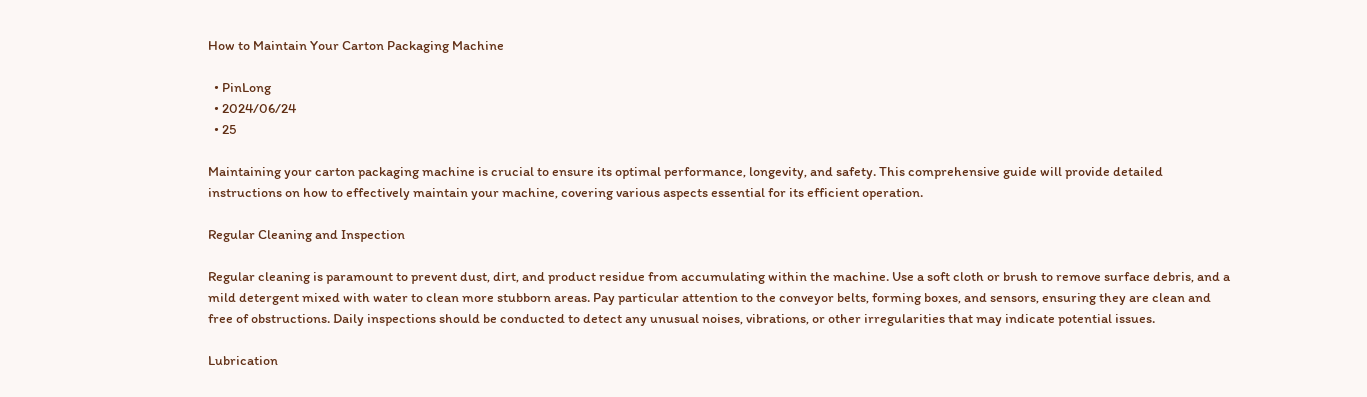How to Maintain Your Carton Packaging Machine

  • PinLong
  • 2024/06/24
  • 25

Maintaining your carton packaging machine is crucial to ensure its optimal performance, longevity, and safety. This comprehensive guide will provide detailed instructions on how to effectively maintain your machine, covering various aspects essential for its efficient operation.

Regular Cleaning and Inspection

Regular cleaning is paramount to prevent dust, dirt, and product residue from accumulating within the machine. Use a soft cloth or brush to remove surface debris, and a mild detergent mixed with water to clean more stubborn areas. Pay particular attention to the conveyor belts, forming boxes, and sensors, ensuring they are clean and free of obstructions. Daily inspections should be conducted to detect any unusual noises, vibrations, or other irregularities that may indicate potential issues.

Lubrication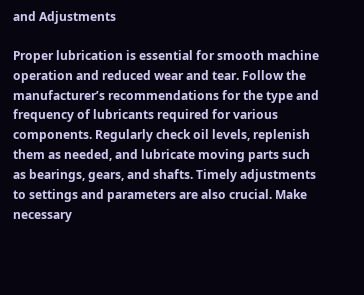and Adjustments

Proper lubrication is essential for smooth machine operation and reduced wear and tear. Follow the manufacturer’s recommendations for the type and frequency of lubricants required for various components. Regularly check oil levels, replenish them as needed, and lubricate moving parts such as bearings, gears, and shafts. Timely adjustments to settings and parameters are also crucial. Make necessary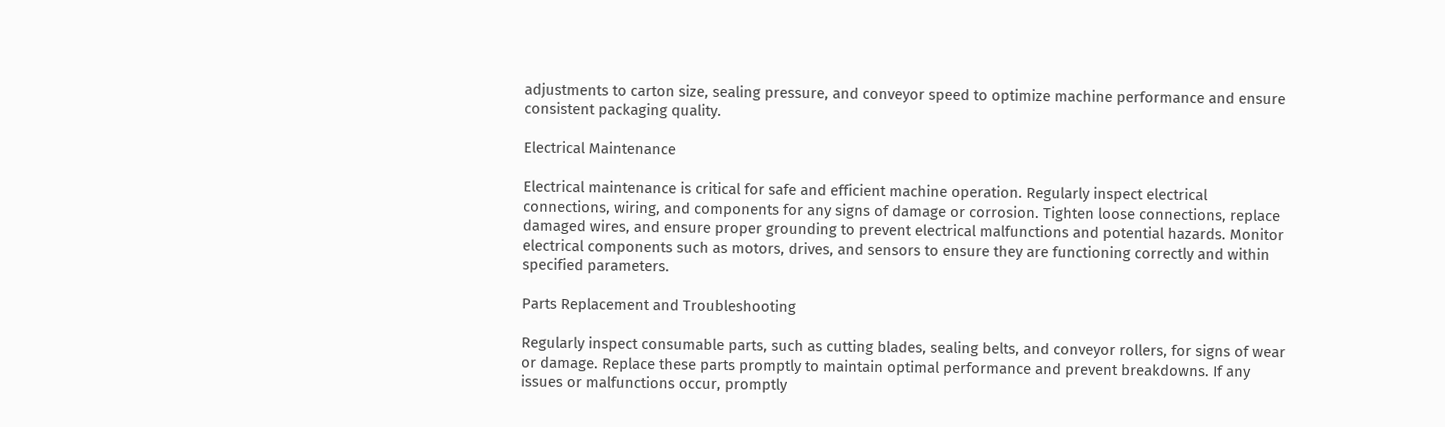adjustments to carton size, sealing pressure, and conveyor speed to optimize machine performance and ensure consistent packaging quality.

Electrical Maintenance

Electrical maintenance is critical for safe and efficient machine operation. Regularly inspect electrical connections, wiring, and components for any signs of damage or corrosion. Tighten loose connections, replace damaged wires, and ensure proper grounding to prevent electrical malfunctions and potential hazards. Monitor electrical components such as motors, drives, and sensors to ensure they are functioning correctly and within specified parameters.

Parts Replacement and Troubleshooting

Regularly inspect consumable parts, such as cutting blades, sealing belts, and conveyor rollers, for signs of wear or damage. Replace these parts promptly to maintain optimal performance and prevent breakdowns. If any issues or malfunctions occur, promptly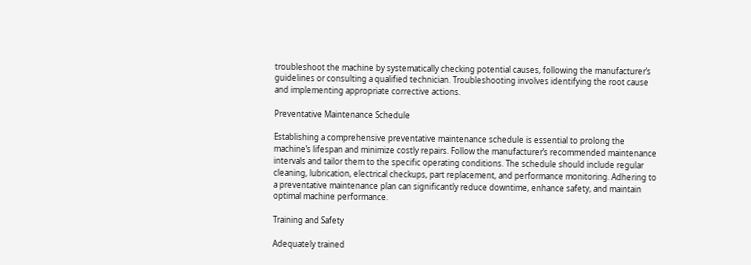troubleshoot the machine by systematically checking potential causes, following the manufacturer’s guidelines or consulting a qualified technician. Troubleshooting involves identifying the root cause and implementing appropriate corrective actions.

Preventative Maintenance Schedule

Establishing a comprehensive preventative maintenance schedule is essential to prolong the machine’s lifespan and minimize costly repairs. Follow the manufacturer’s recommended maintenance intervals and tailor them to the specific operating conditions. The schedule should include regular cleaning, lubrication, electrical checkups, part replacement, and performance monitoring. Adhering to a preventative maintenance plan can significantly reduce downtime, enhance safety, and maintain optimal machine performance.

Training and Safety

Adequately trained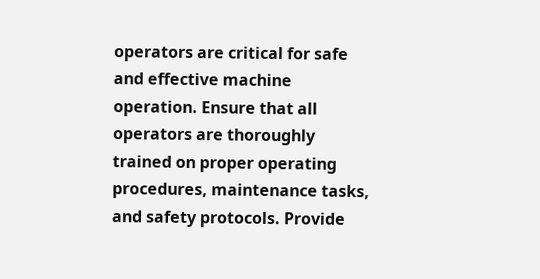operators are critical for safe and effective machine operation. Ensure that all operators are thoroughly trained on proper operating procedures, maintenance tasks, and safety protocols. Provide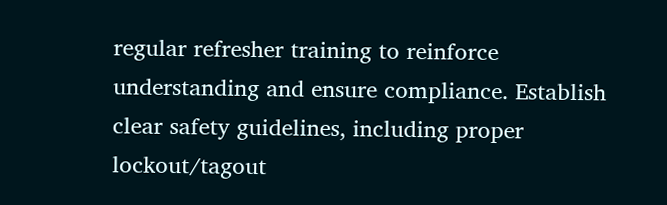regular refresher training to reinforce understanding and ensure compliance. Establish clear safety guidelines, including proper lockout/tagout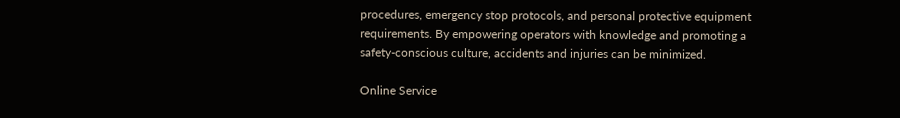procedures, emergency stop protocols, and personal protective equipment requirements. By empowering operators with knowledge and promoting a safety-conscious culture, accidents and injuries can be minimized.

Online Service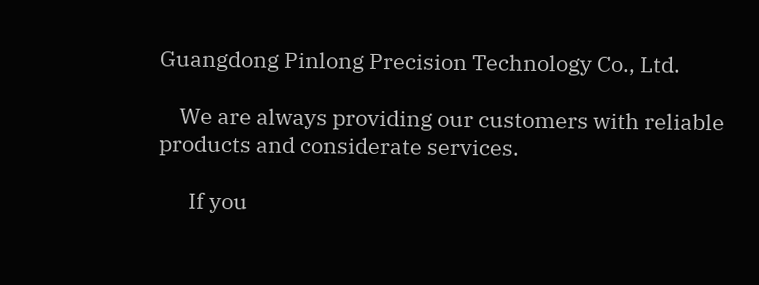Guangdong Pinlong Precision Technology Co., Ltd.

    We are always providing our customers with reliable products and considerate services.

      If you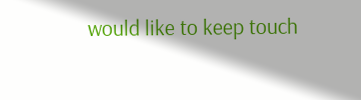would like to keep touch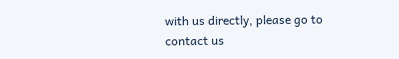with us directly, please go to contact us